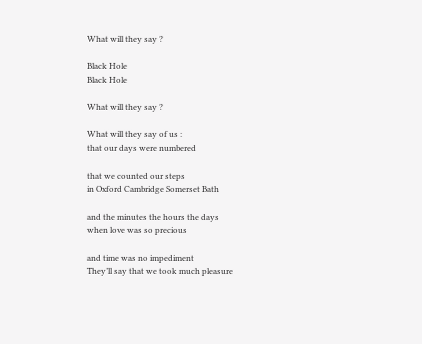What will they say ?

Black Hole
Black Hole

What will they say ?

What will they say of us :
that our days were numbered

that we counted our steps
in Oxford Cambridge Somerset Bath

and the minutes the hours the days
when love was so precious

and time was no impediment
They’ll say that we took much pleasure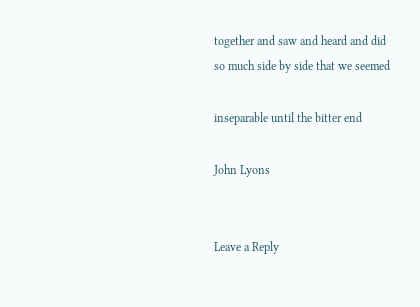together and saw and heard and did
so much side by side that we seemed

inseparable until the bitter end

John Lyons


Leave a Reply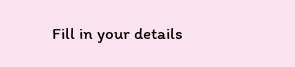Fill in your details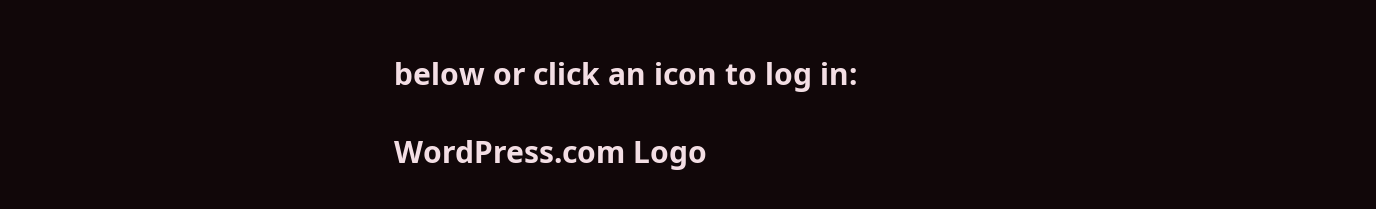below or click an icon to log in:

WordPress.com Logo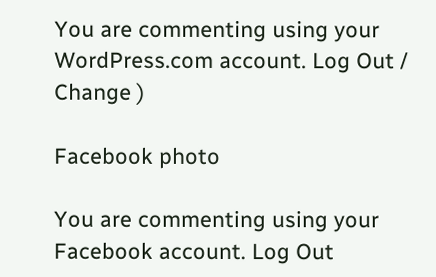You are commenting using your WordPress.com account. Log Out /  Change )

Facebook photo

You are commenting using your Facebook account. Log Out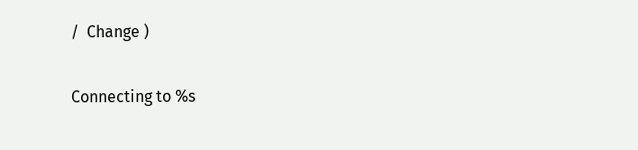/  Change )

Connecting to %s